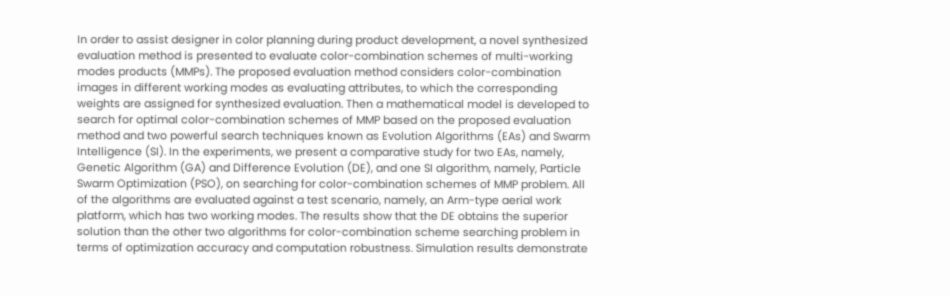In order to assist designer in color planning during product development, a novel synthesized evaluation method is presented to evaluate color-combination schemes of multi-working modes products (MMPs). The proposed evaluation method considers color-combination images in different working modes as evaluating attributes, to which the corresponding weights are assigned for synthesized evaluation. Then a mathematical model is developed to search for optimal color-combination schemes of MMP based on the proposed evaluation method and two powerful search techniques known as Evolution Algorithms (EAs) and Swarm Intelligence (SI). In the experiments, we present a comparative study for two EAs, namely, Genetic Algorithm (GA) and Difference Evolution (DE), and one SI algorithm, namely, Particle Swarm Optimization (PSO), on searching for color-combination schemes of MMP problem. All of the algorithms are evaluated against a test scenario, namely, an Arm-type aerial work platform, which has two working modes. The results show that the DE obtains the superior solution than the other two algorithms for color-combination scheme searching problem in terms of optimization accuracy and computation robustness. Simulation results demonstrate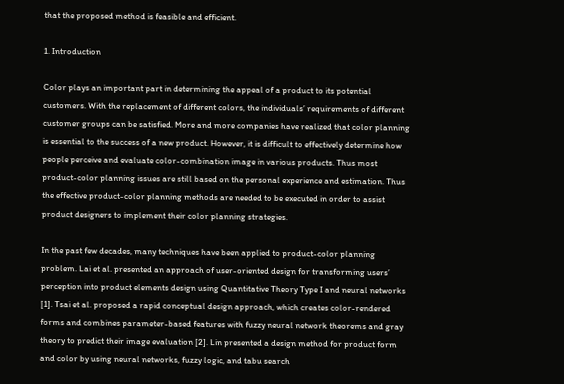that the proposed method is feasible and efficient.

1. Introduction

Color plays an important part in determining the appeal of a product to its potential customers. With the replacement of different colors, the individuals’ requirements of different customer groups can be satisfied. More and more companies have realized that color planning is essential to the success of a new product. However, it is difficult to effectively determine how people perceive and evaluate color-combination image in various products. Thus most product-color planning issues are still based on the personal experience and estimation. Thus the effective product-color planning methods are needed to be executed in order to assist product designers to implement their color planning strategies.

In the past few decades, many techniques have been applied to product-color planning problem. Lai et al. presented an approach of user-oriented design for transforming users’ perception into product elements design using Quantitative Theory Type I and neural networks [1]. Tsai et al. proposed a rapid conceptual design approach, which creates color-rendered forms and combines parameter-based features with fuzzy neural network theorems and gray theory to predict their image evaluation [2]. Lin presented a design method for product form and color by using neural networks, fuzzy logic, and tabu search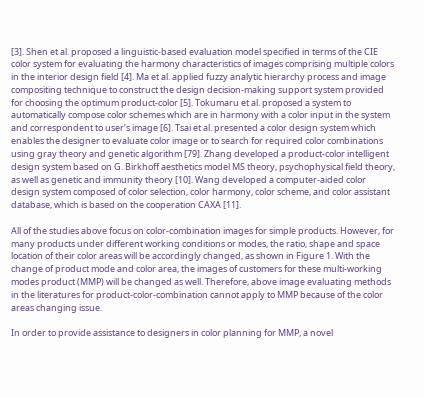[3]. Shen et al. proposed a linguistic-based evaluation model specified in terms of the CIE color system for evaluating the harmony characteristics of images comprising multiple colors in the interior design field [4]. Ma et al. applied fuzzy analytic hierarchy process and image compositing technique to construct the design decision-making support system provided for choosing the optimum product-color [5]. Tokumaru et al. proposed a system to automatically compose color schemes which are in harmony with a color input in the system and correspondent to user’s image [6]. Tsai et al. presented a color design system which enables the designer to evaluate color image or to search for required color combinations using gray theory and genetic algorithm [79]. Zhang developed a product-color intelligent design system based on G. Birkhoff aesthetics model MS theory, psychophysical field theory, as well as genetic and immunity theory [10]. Wang developed a computer-aided color design system composed of color selection, color harmony, color scheme, and color assistant database, which is based on the cooperation CAXA [11].

All of the studies above focus on color-combination images for simple products. However, for many products under different working conditions or modes, the ratio, shape and space location of their color areas will be accordingly changed, as shown in Figure 1. With the change of product mode and color area, the images of customers for these multi-working modes product (MMP) will be changed as well. Therefore, above image evaluating methods in the literatures for product-color-combination cannot apply to MMP because of the color areas changing issue.

In order to provide assistance to designers in color planning for MMP, a novel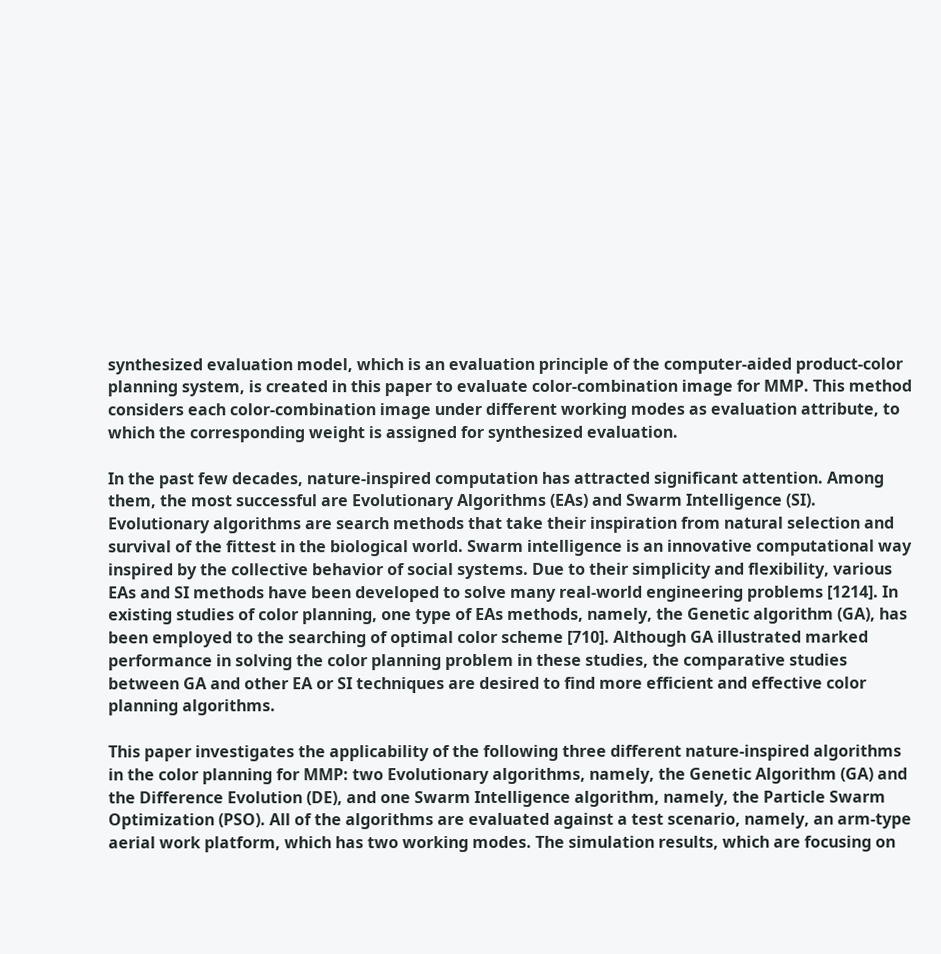synthesized evaluation model, which is an evaluation principle of the computer-aided product-color planning system, is created in this paper to evaluate color-combination image for MMP. This method considers each color-combination image under different working modes as evaluation attribute, to which the corresponding weight is assigned for synthesized evaluation.

In the past few decades, nature-inspired computation has attracted significant attention. Among them, the most successful are Evolutionary Algorithms (EAs) and Swarm Intelligence (SI). Evolutionary algorithms are search methods that take their inspiration from natural selection and survival of the fittest in the biological world. Swarm intelligence is an innovative computational way inspired by the collective behavior of social systems. Due to their simplicity and flexibility, various EAs and SI methods have been developed to solve many real-world engineering problems [1214]. In existing studies of color planning, one type of EAs methods, namely, the Genetic algorithm (GA), has been employed to the searching of optimal color scheme [710]. Although GA illustrated marked performance in solving the color planning problem in these studies, the comparative studies between GA and other EA or SI techniques are desired to find more efficient and effective color planning algorithms.

This paper investigates the applicability of the following three different nature-inspired algorithms in the color planning for MMP: two Evolutionary algorithms, namely, the Genetic Algorithm (GA) and the Difference Evolution (DE), and one Swarm Intelligence algorithm, namely, the Particle Swarm Optimization (PSO). All of the algorithms are evaluated against a test scenario, namely, an arm-type aerial work platform, which has two working modes. The simulation results, which are focusing on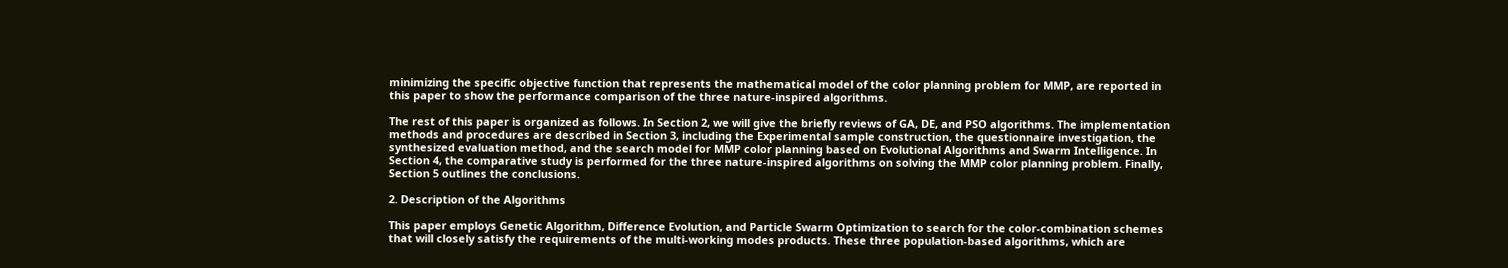minimizing the specific objective function that represents the mathematical model of the color planning problem for MMP, are reported in this paper to show the performance comparison of the three nature-inspired algorithms.

The rest of this paper is organized as follows. In Section 2, we will give the briefly reviews of GA, DE, and PSO algorithms. The implementation methods and procedures are described in Section 3, including the Experimental sample construction, the questionnaire investigation, the synthesized evaluation method, and the search model for MMP color planning based on Evolutional Algorithms and Swarm Intelligence. In Section 4, the comparative study is performed for the three nature-inspired algorithms on solving the MMP color planning problem. Finally, Section 5 outlines the conclusions.

2. Description of the Algorithms

This paper employs Genetic Algorithm, Difference Evolution, and Particle Swarm Optimization to search for the color-combination schemes that will closely satisfy the requirements of the multi-working modes products. These three population-based algorithms, which are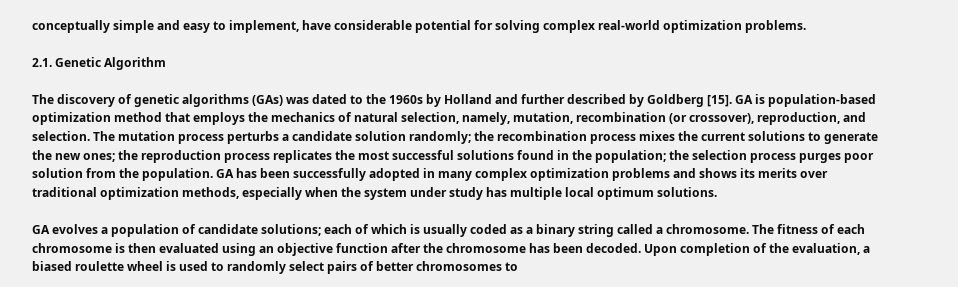conceptually simple and easy to implement, have considerable potential for solving complex real-world optimization problems.

2.1. Genetic Algorithm

The discovery of genetic algorithms (GAs) was dated to the 1960s by Holland and further described by Goldberg [15]. GA is population-based optimization method that employs the mechanics of natural selection, namely, mutation, recombination (or crossover), reproduction, and selection. The mutation process perturbs a candidate solution randomly; the recombination process mixes the current solutions to generate the new ones; the reproduction process replicates the most successful solutions found in the population; the selection process purges poor solution from the population. GA has been successfully adopted in many complex optimization problems and shows its merits over traditional optimization methods, especially when the system under study has multiple local optimum solutions.

GA evolves a population of candidate solutions; each of which is usually coded as a binary string called a chromosome. The fitness of each chromosome is then evaluated using an objective function after the chromosome has been decoded. Upon completion of the evaluation, a biased roulette wheel is used to randomly select pairs of better chromosomes to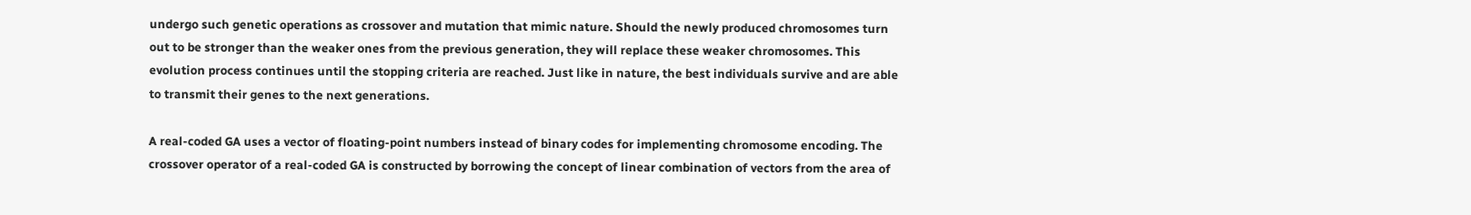undergo such genetic operations as crossover and mutation that mimic nature. Should the newly produced chromosomes turn out to be stronger than the weaker ones from the previous generation, they will replace these weaker chromosomes. This evolution process continues until the stopping criteria are reached. Just like in nature, the best individuals survive and are able to transmit their genes to the next generations.

A real-coded GA uses a vector of floating-point numbers instead of binary codes for implementing chromosome encoding. The crossover operator of a real-coded GA is constructed by borrowing the concept of linear combination of vectors from the area of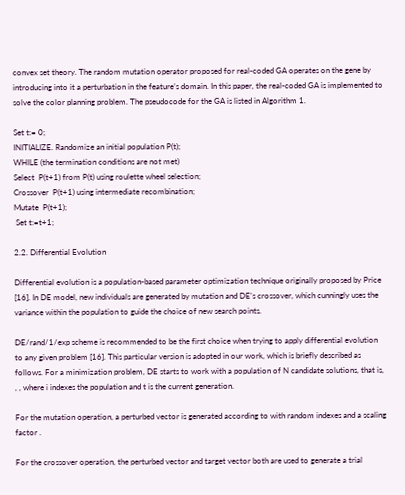convex set theory. The random mutation operator proposed for real-coded GA operates on the gene by introducing into it a perturbation in the feature’s domain. In this paper, the real-coded GA is implemented to solve the color planning problem. The pseudocode for the GA is listed in Algorithm 1.

Set t:= 0;
INITIALIZE. Randomize an initial population P(t);
WHILE (the termination conditions are not met)
Select  P(t+1) from P(t) using roulette wheel selection;
Crossover  P(t+1) using intermediate recombination;
Mutate  P(t+1);
 Set t:=t+1;

2.2. Differential Evolution

Differential evolution is a population-based parameter optimization technique originally proposed by Price [16]. In DE model, new individuals are generated by mutation and DE’s crossover, which cunningly uses the variance within the population to guide the choice of new search points.

DE/rand/1/exp scheme is recommended to be the first choice when trying to apply differential evolution to any given problem [16]. This particular version is adopted in our work, which is briefly described as follows. For a minimization problem, DE starts to work with a population of N candidate solutions, that is, , , where i indexes the population and t is the current generation.

For the mutation operation, a perturbed vector is generated according to with random indexes and a scaling factor .

For the crossover operation, the perturbed vector and target vector both are used to generate a trial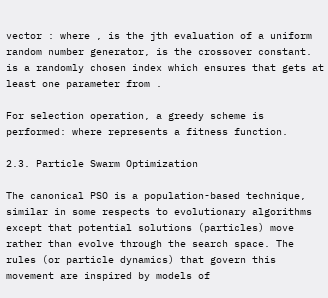vector : where , is the jth evaluation of a uniform random number generator, is the crossover constant. is a randomly chosen index which ensures that gets at least one parameter from .

For selection operation, a greedy scheme is performed: where represents a fitness function.

2.3. Particle Swarm Optimization

The canonical PSO is a population-based technique, similar in some respects to evolutionary algorithms except that potential solutions (particles) move rather than evolve through the search space. The rules (or particle dynamics) that govern this movement are inspired by models of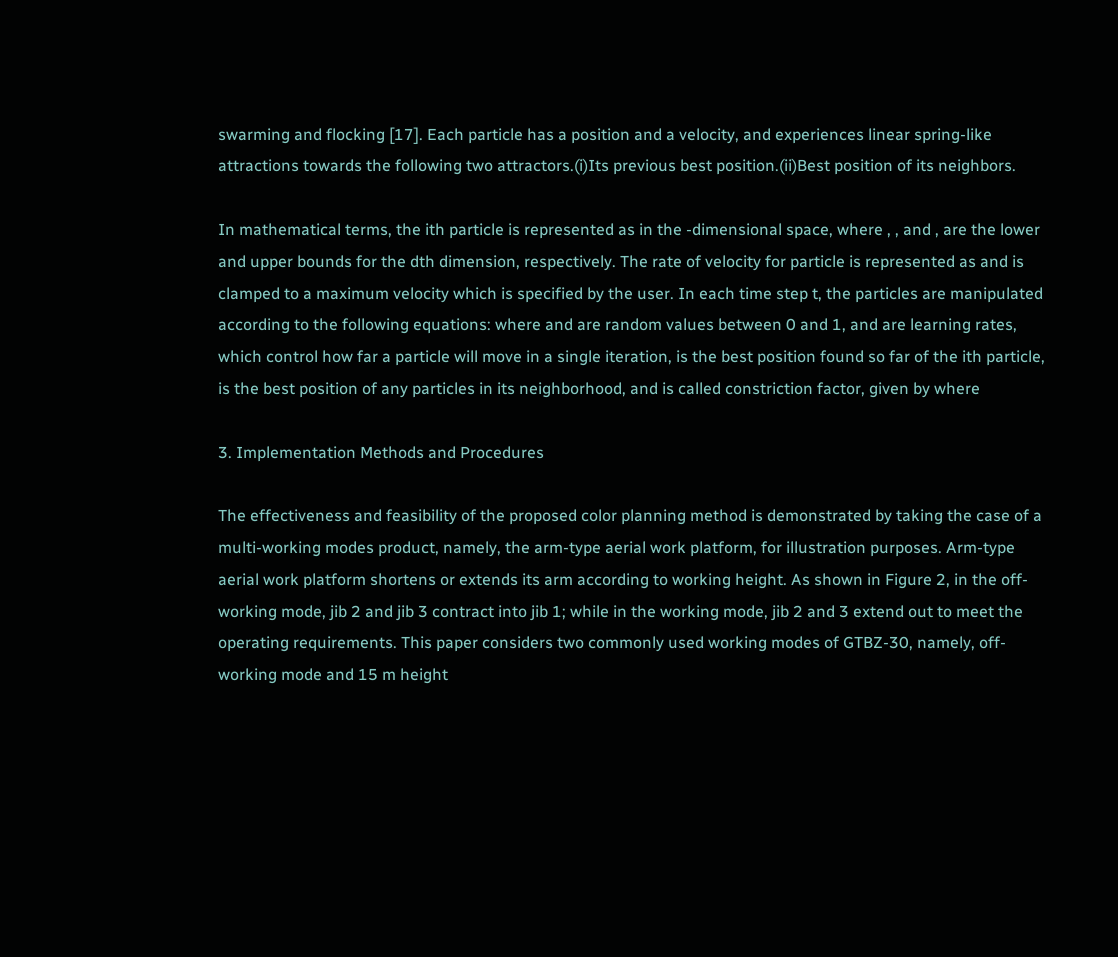swarming and flocking [17]. Each particle has a position and a velocity, and experiences linear spring-like attractions towards the following two attractors.(i)Its previous best position.(ii)Best position of its neighbors.

In mathematical terms, the ith particle is represented as in the -dimensional space, where , , and , are the lower and upper bounds for the dth dimension, respectively. The rate of velocity for particle is represented as and is clamped to a maximum velocity which is specified by the user. In each time step t, the particles are manipulated according to the following equations: where and are random values between 0 and 1, and are learning rates, which control how far a particle will move in a single iteration, is the best position found so far of the ith particle, is the best position of any particles in its neighborhood, and is called constriction factor, given by where

3. Implementation Methods and Procedures

The effectiveness and feasibility of the proposed color planning method is demonstrated by taking the case of a multi-working modes product, namely, the arm-type aerial work platform, for illustration purposes. Arm-type aerial work platform shortens or extends its arm according to working height. As shown in Figure 2, in the off-working mode, jib 2 and jib 3 contract into jib 1; while in the working mode, jib 2 and 3 extend out to meet the operating requirements. This paper considers two commonly used working modes of GTBZ-30, namely, off-working mode and 15 m height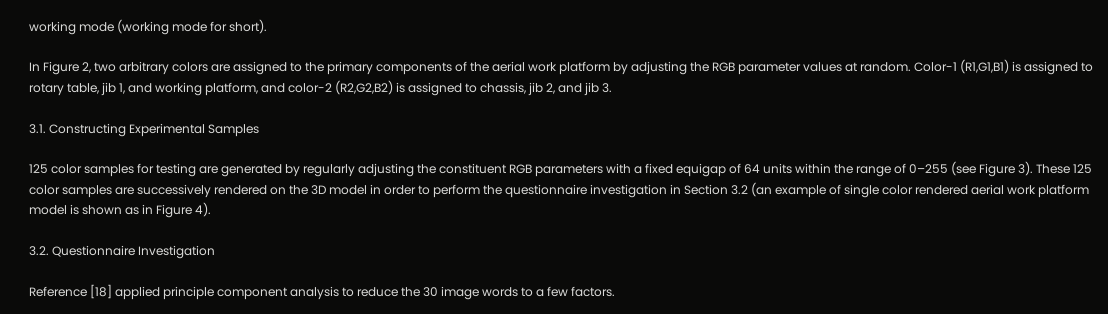working mode (working mode for short).

In Figure 2, two arbitrary colors are assigned to the primary components of the aerial work platform by adjusting the RGB parameter values at random. Color-1 (R1,G1,B1) is assigned to rotary table, jib 1, and working platform, and color-2 (R2,G2,B2) is assigned to chassis, jib 2, and jib 3.

3.1. Constructing Experimental Samples

125 color samples for testing are generated by regularly adjusting the constituent RGB parameters with a fixed equigap of 64 units within the range of 0–255 (see Figure 3). These 125 color samples are successively rendered on the 3D model in order to perform the questionnaire investigation in Section 3.2 (an example of single color rendered aerial work platform model is shown as in Figure 4).

3.2. Questionnaire Investigation

Reference [18] applied principle component analysis to reduce the 30 image words to a few factors.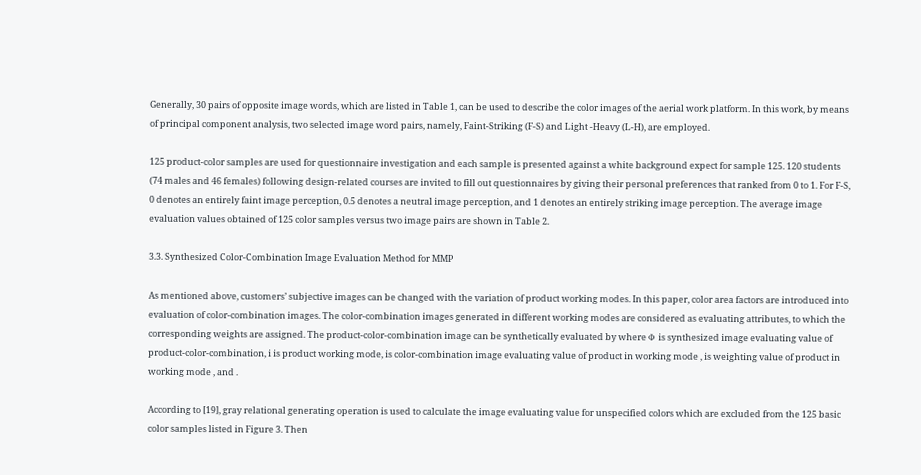Generally, 30 pairs of opposite image words, which are listed in Table 1, can be used to describe the color images of the aerial work platform. In this work, by means of principal component analysis, two selected image word pairs, namely, Faint-Striking (F-S) and Light -Heavy (L-H), are employed.

125 product-color samples are used for questionnaire investigation and each sample is presented against a white background expect for sample 125. 120 students (74 males and 46 females) following design-related courses are invited to fill out questionnaires by giving their personal preferences that ranked from 0 to 1. For F-S, 0 denotes an entirely faint image perception, 0.5 denotes a neutral image perception, and 1 denotes an entirely striking image perception. The average image evaluation values obtained of 125 color samples versus two image pairs are shown in Table 2.

3.3. Synthesized Color-Combination Image Evaluation Method for MMP

As mentioned above, customers’ subjective images can be changed with the variation of product working modes. In this paper, color area factors are introduced into evaluation of color-combination images. The color-combination images generated in different working modes are considered as evaluating attributes, to which the corresponding weights are assigned. The product-color-combination image can be synthetically evaluated by where Φ is synthesized image evaluating value of product-color-combination, i is product working mode, is color-combination image evaluating value of product in working mode , is weighting value of product in working mode , and .

According to [19], gray relational generating operation is used to calculate the image evaluating value for unspecified colors which are excluded from the 125 basic color samples listed in Figure 3. Then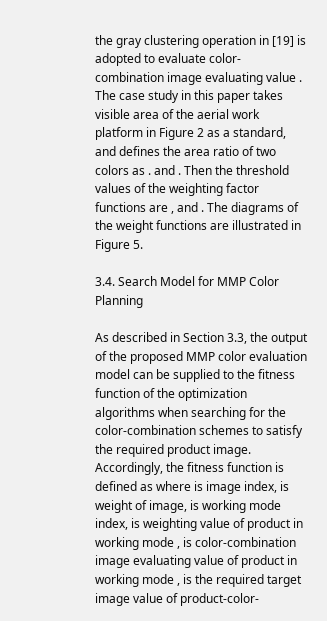the gray clustering operation in [19] is adopted to evaluate color-combination image evaluating value . The case study in this paper takes visible area of the aerial work platform in Figure 2 as a standard, and defines the area ratio of two colors as . and . Then the threshold values of the weighting factor functions are , and . The diagrams of the weight functions are illustrated in Figure 5.

3.4. Search Model for MMP Color Planning

As described in Section 3.3, the output of the proposed MMP color evaluation model can be supplied to the fitness function of the optimization algorithms when searching for the color-combination schemes to satisfy the required product image. Accordingly, the fitness function is defined as where is image index, is weight of image, is working mode index, is weighting value of product in working mode , is color-combination image evaluating value of product in working mode , is the required target image value of product-color-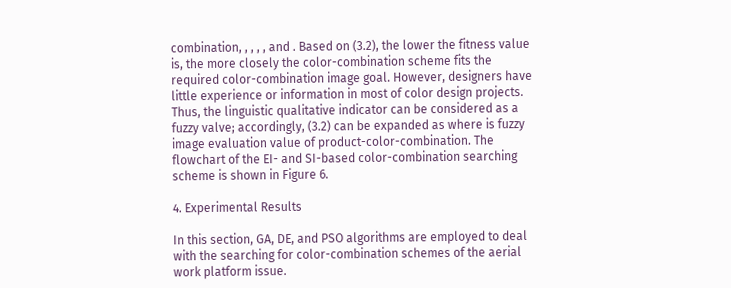combination, , , , , and . Based on (3.2), the lower the fitness value is, the more closely the color-combination scheme fits the required color-combination image goal. However, designers have little experience or information in most of color design projects. Thus, the linguistic qualitative indicator can be considered as a fuzzy valve; accordingly, (3.2) can be expanded as where is fuzzy image evaluation value of product-color-combination. The flowchart of the EI- and SI-based color-combination searching scheme is shown in Figure 6.

4. Experimental Results

In this section, GA, DE, and PSO algorithms are employed to deal with the searching for color-combination schemes of the aerial work platform issue.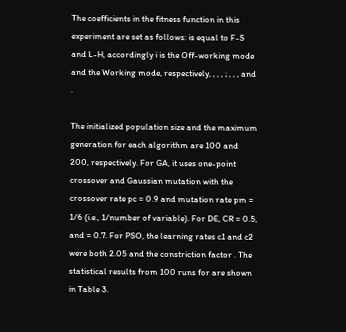The coefficients in the fitness function in this experiment are set as follows: is equal to F-S and L-H, accordingly i is the Off-working mode and the Working mode, respectively, , , , ; , , , and .

The initialized population size and the maximum generation for each algorithm are 100 and 200, respectively. For GA, it uses one-point crossover and Gaussian mutation with the crossover rate pc = 0.9 and mutation rate pm = 1/6 (i.e., 1/number of variable). For DE, CR = 0.5, and = 0.7. For PSO, the learning rates c1 and c2 were both 2.05 and the constriction factor . The statistical results from 100 runs for are shown in Table 3.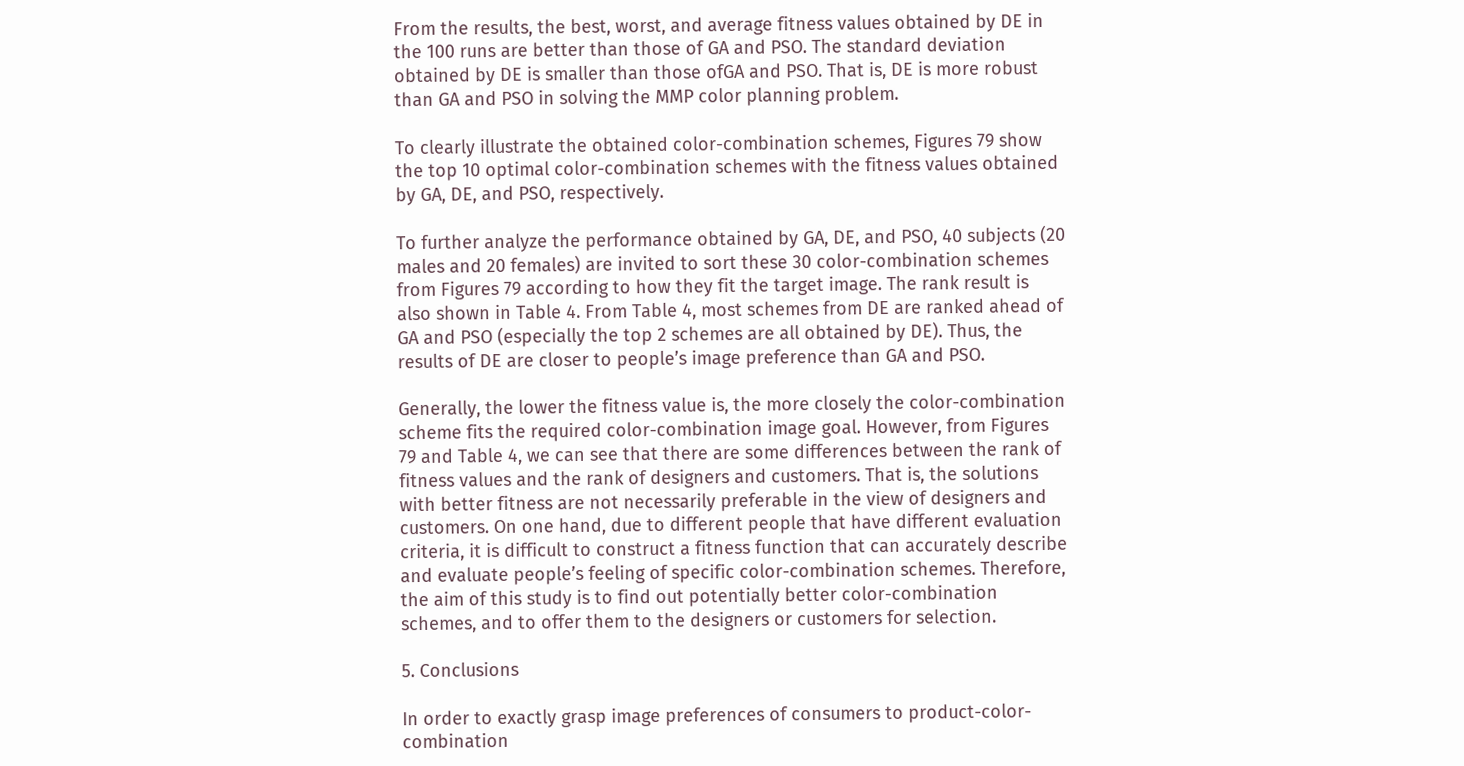From the results, the best, worst, and average fitness values obtained by DE in the 100 runs are better than those of GA and PSO. The standard deviation obtained by DE is smaller than those ofGA and PSO. That is, DE is more robust than GA and PSO in solving the MMP color planning problem.

To clearly illustrate the obtained color-combination schemes, Figures 79 show the top 10 optimal color-combination schemes with the fitness values obtained by GA, DE, and PSO, respectively.

To further analyze the performance obtained by GA, DE, and PSO, 40 subjects (20 males and 20 females) are invited to sort these 30 color-combination schemes from Figures 79 according to how they fit the target image. The rank result is also shown in Table 4. From Table 4, most schemes from DE are ranked ahead of GA and PSO (especially the top 2 schemes are all obtained by DE). Thus, the results of DE are closer to people’s image preference than GA and PSO.

Generally, the lower the fitness value is, the more closely the color-combination scheme fits the required color-combination image goal. However, from Figures 79 and Table 4, we can see that there are some differences between the rank of fitness values and the rank of designers and customers. That is, the solutions with better fitness are not necessarily preferable in the view of designers and customers. On one hand, due to different people that have different evaluation criteria, it is difficult to construct a fitness function that can accurately describe and evaluate people’s feeling of specific color-combination schemes. Therefore, the aim of this study is to find out potentially better color-combination schemes, and to offer them to the designers or customers for selection.

5. Conclusions

In order to exactly grasp image preferences of consumers to product-color-combination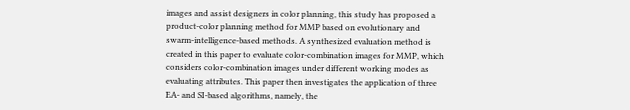images and assist designers in color planning, this study has proposed a product-color planning method for MMP based on evolutionary and swarm-intelligence-based methods. A synthesized evaluation method is created in this paper to evaluate color-combination images for MMP, which considers color-combination images under different working modes as evaluating attributes. This paper then investigates the application of three EA- and SI-based algorithms, namely, the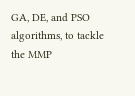GA, DE, and PSO algorithms, to tackle the MMP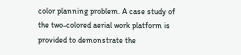color planning problem. A case study of the two-colored aerial work platform is provided to demonstrate the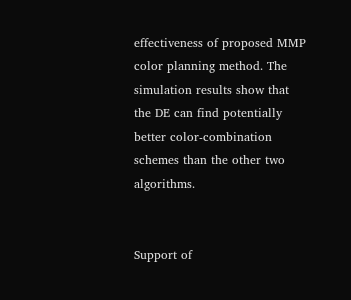effectiveness of proposed MMP color planning method. The simulation results show that the DE can find potentially better color-combination schemes than the other two algorithms.


Support of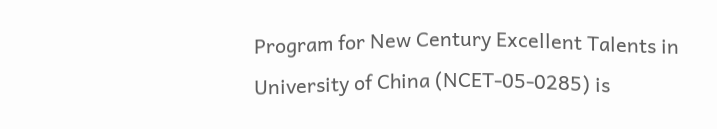Program for New Century Excellent Talents in University of China (NCET-05-0285) is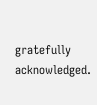gratefully acknowledged.